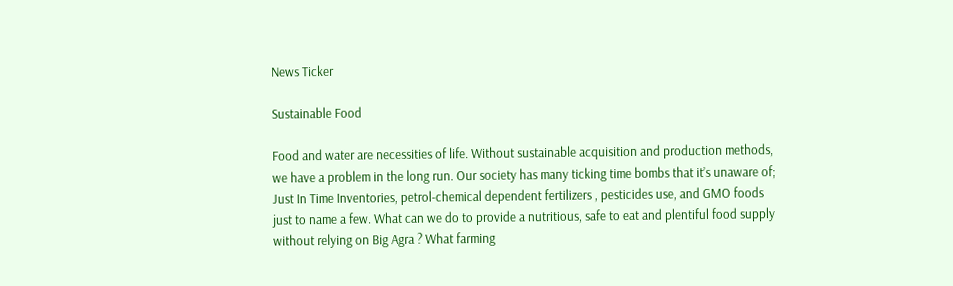News Ticker

Sustainable Food

Food and water are necessities of life. Without sustainable acquisition and production methods, we have a problem in the long run. Our society has many ticking time bombs that it’s unaware of; Just In Time Inventories, petrol-chemical dependent fertilizers , pesticides use, and GMO foods just to name a few. What can we do to provide a nutritious, safe to eat and plentiful food supply without relying on Big Agra ? What farming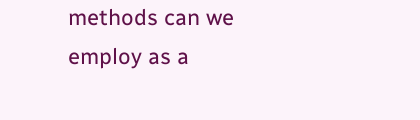methods can we employ as a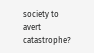society to avert catastrophe?